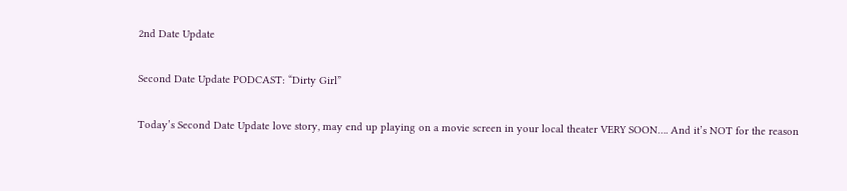2nd Date Update

Second Date Update PODCAST: “Dirty Girl”

Today’s Second Date Update love story, may end up playing on a movie screen in your local theater VERY SOON…. And it’s NOT for the reason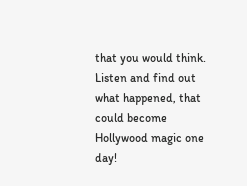that you would think. Listen and find out what happened, that could become Hollywood magic one day!